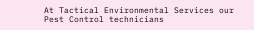At Tactical Environmental Services our Pest Control technicians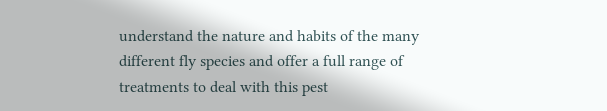understand the nature and habits of the many different fly species and offer a full range of treatments to deal with this pest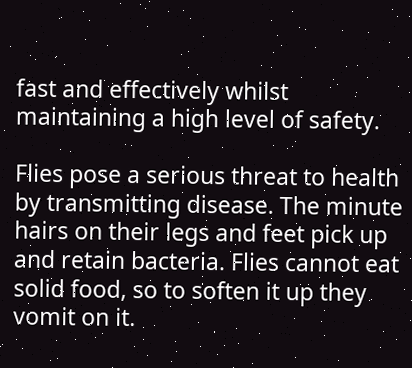fast and effectively whilst maintaining a high level of safety.

Flies pose a serious threat to health by transmitting disease. The minute hairs on their legs and feet pick up and retain bacteria. Flies cannot eat solid food, so to soften it up they vomit on it.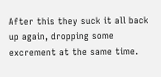After this they suck it all back up again, dropping some excrement at the same time.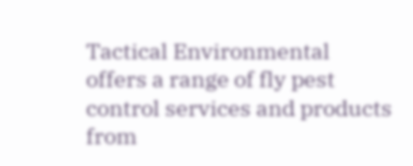Tactical Environmental offers a range of fly pest control services and products from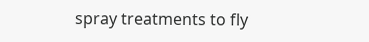spray treatments to fly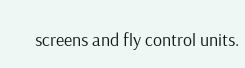screens and fly control units.